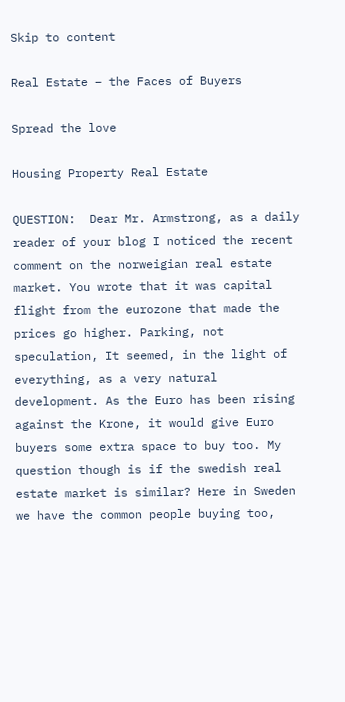Skip to content

Real Estate – the Faces of Buyers

Spread the love

Housing Property Real Estate

QUESTION:  Dear Mr. Armstrong, as a daily reader of your blog I noticed the recent comment on the norweigian real estate market. You wrote that it was capital flight from the eurozone that made the prices go higher. Parking, not speculation, It seemed, in the light of everything, as a very natural development. As the Euro has been rising against the Krone, it would give Euro buyers some extra space to buy too. My question though is if the swedish real estate market is similar? Here in Sweden we have the common people buying too,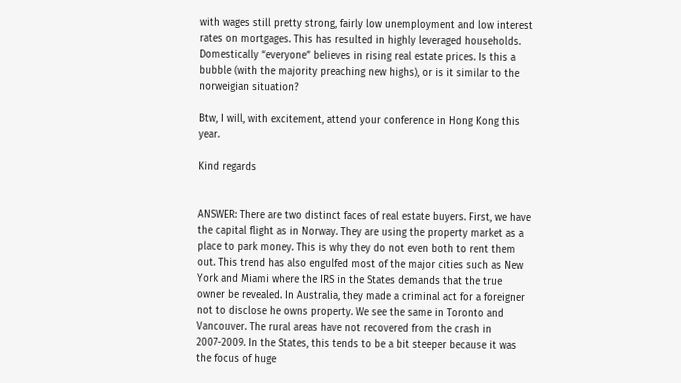with wages still pretty strong, fairly low unemployment and low interest rates on mortgages. This has resulted in highly leveraged households. Domestically “everyone” believes in rising real estate prices. Is this a bubble (with the majority preaching new highs), or is it similar to the norweigian situation?

Btw, I will, with excitement, attend your conference in Hong Kong this year.

Kind regards


ANSWER: There are two distinct faces of real estate buyers. First, we have the capital flight as in Norway. They are using the property market as a place to park money. This is why they do not even both to rent them out. This trend has also engulfed most of the major cities such as New York and Miami where the IRS in the States demands that the true owner be revealed. In Australia, they made a criminal act for a foreigner not to disclose he owns property. We see the same in Toronto and Vancouver. The rural areas have not recovered from the crash in 2007-2009. In the States, this tends to be a bit steeper because it was the focus of huge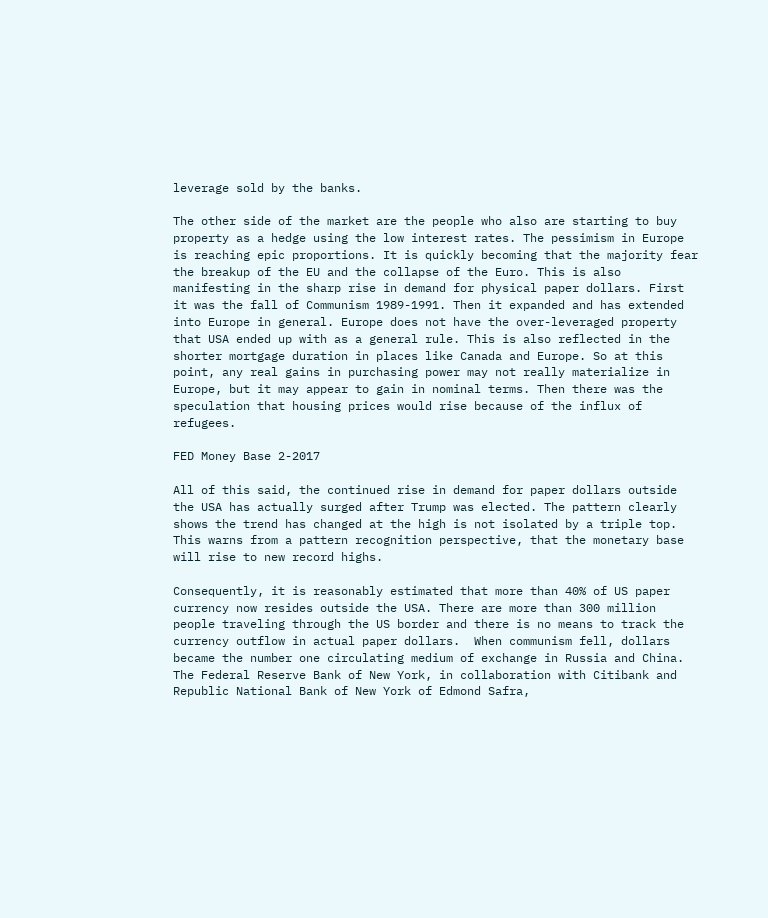leverage sold by the banks.

The other side of the market are the people who also are starting to buy property as a hedge using the low interest rates. The pessimism in Europe is reaching epic proportions. It is quickly becoming that the majority fear the breakup of the EU and the collapse of the Euro. This is also manifesting in the sharp rise in demand for physical paper dollars. First it was the fall of Communism 1989-1991. Then it expanded and has extended into Europe in general. Europe does not have the over-leveraged property that USA ended up with as a general rule. This is also reflected in the shorter mortgage duration in places like Canada and Europe. So at this point, any real gains in purchasing power may not really materialize in Europe, but it may appear to gain in nominal terms. Then there was the speculation that housing prices would rise because of the influx of refugees.

FED Money Base 2-2017

All of this said, the continued rise in demand for paper dollars outside the USA has actually surged after Trump was elected. The pattern clearly shows the trend has changed at the high is not isolated by a triple top. This warns from a pattern recognition perspective, that the monetary base will rise to new record highs.

Consequently, it is reasonably estimated that more than 40% of US paper currency now resides outside the USA. There are more than 300 million people traveling through the US border and there is no means to track the currency outflow in actual paper dollars.  When communism fell, dollars became the number one circulating medium of exchange in Russia and China. The Federal Reserve Bank of New York, in collaboration with Citibank and  Republic National Bank of New York of Edmond Safra,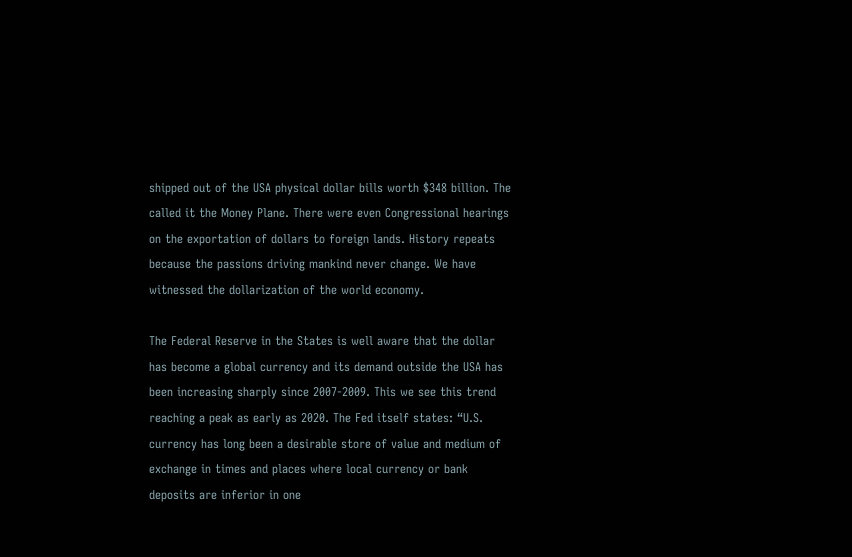shipped out of the USA physical dollar bills worth $348 billion. The called it the Money Plane. There were even Congressional hearings on the exportation of dollars to foreign lands. History repeats because the passions driving mankind never change. We have witnessed the dollarization of the world economy.

The Federal Reserve in the States is well aware that the dollar has become a global currency and its demand outside the USA has been increasing sharply since 2007-2009. This we see this trend reaching a peak as early as 2020. The Fed itself states: “U.S. currency has long been a desirable store of value and medium of exchange in times and places where local currency or bank deposits are inferior in one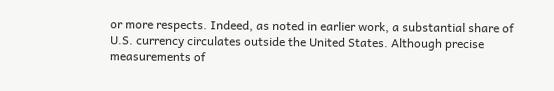or more respects. Indeed, as noted in earlier work, a substantial share of U.S. currency circulates outside the United States. Although precise measurements of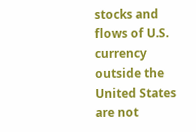stocks and flows of U.S. currency outside the United States are not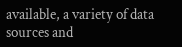available, a variety of data sources and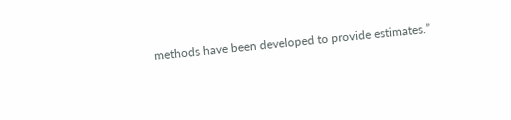methods have been developed to provide estimates.”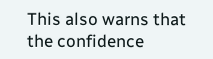This also warns that the confidence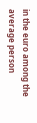in the euro among the average person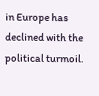in Europe has declined with the political turmoil.